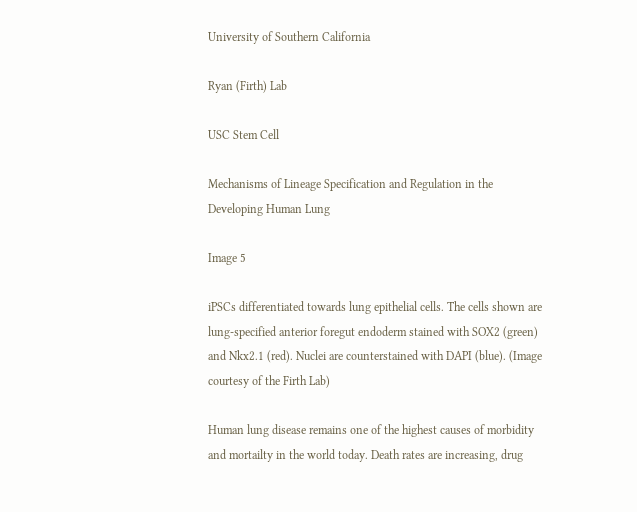University of Southern California

Ryan (Firth) Lab

USC Stem Cell

Mechanisms of Lineage Specification and Regulation in the Developing Human Lung

Image 5

iPSCs differentiated towards lung epithelial cells. The cells shown are lung-specified anterior foregut endoderm stained with SOX2 (green) and Nkx2.1 (red). Nuclei are counterstained with DAPI (blue). (Image courtesy of the Firth Lab)

Human lung disease remains one of the highest causes of morbidity and mortailty in the world today. Death rates are increasing, drug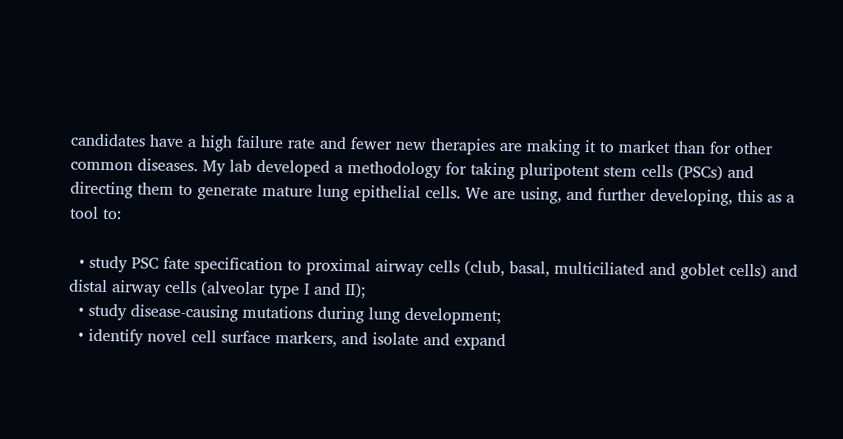candidates have a high failure rate and fewer new therapies are making it to market than for other common diseases. My lab developed a methodology for taking pluripotent stem cells (PSCs) and directing them to generate mature lung epithelial cells. We are using, and further developing, this as a tool to:

  • study PSC fate specification to proximal airway cells (club, basal, multiciliated and goblet cells) and distal airway cells (alveolar type I and II);
  • study disease-causing mutations during lung development;
  • identify novel cell surface markers, and isolate and expand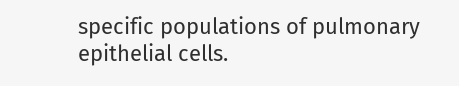specific populations of pulmonary epithelial cells.